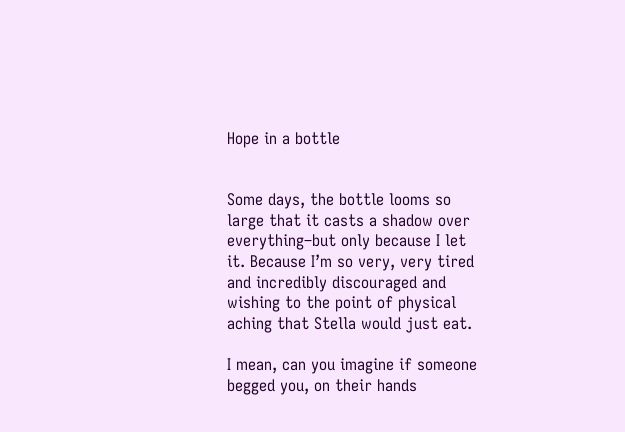Hope in a bottle


Some days, the bottle looms so large that it casts a shadow over everything–but only because I let it. Because I’m so very, very tired and incredibly discouraged and wishing to the point of physical aching that Stella would just eat.

I mean, can you imagine if someone begged you, on their hands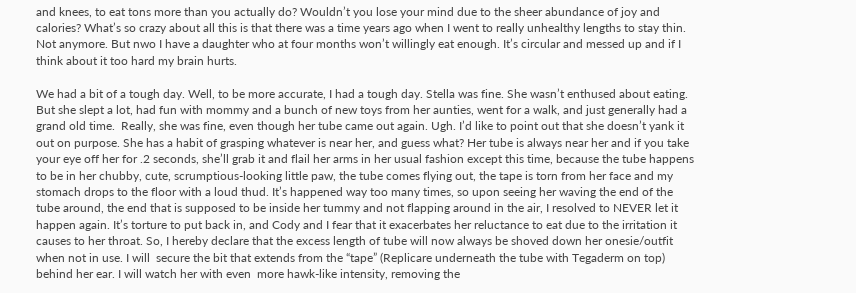and knees, to eat tons more than you actually do? Wouldn’t you lose your mind due to the sheer abundance of joy and calories? What’s so crazy about all this is that there was a time years ago when I went to really unhealthy lengths to stay thin. Not anymore. But nwo I have a daughter who at four months won’t willingly eat enough. It’s circular and messed up and if I think about it too hard my brain hurts.

We had a bit of a tough day. Well, to be more accurate, I had a tough day. Stella was fine. She wasn’t enthused about eating. But she slept a lot, had fun with mommy and a bunch of new toys from her aunties, went for a walk, and just generally had a grand old time.  Really, she was fine, even though her tube came out again. Ugh. I’d like to point out that she doesn’t yank it out on purpose. She has a habit of grasping whatever is near her, and guess what? Her tube is always near her and if you take your eye off her for .2 seconds, she’ll grab it and flail her arms in her usual fashion except this time, because the tube happens to be in her chubby, cute, scrumptious-looking little paw, the tube comes flying out, the tape is torn from her face and my stomach drops to the floor with a loud thud. It’s happened way too many times, so upon seeing her waving the end of the tube around, the end that is supposed to be inside her tummy and not flapping around in the air, I resolved to NEVER let it happen again. It’s torture to put back in, and Cody and I fear that it exacerbates her reluctance to eat due to the irritation it causes to her throat. So, I hereby declare that the excess length of tube will now always be shoved down her onesie/outfit when not in use. I will  secure the bit that extends from the “tape” (Replicare underneath the tube with Tegaderm on top) behind her ear. I will watch her with even  more hawk-like intensity, removing the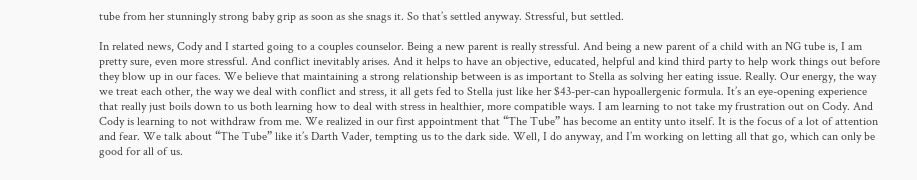tube from her stunningly strong baby grip as soon as she snags it. So that’s settled anyway. Stressful, but settled.

In related news, Cody and I started going to a couples counselor. Being a new parent is really stressful. And being a new parent of a child with an NG tube is, I am pretty sure, even more stressful. And conflict inevitably arises. And it helps to have an objective, educated, helpful and kind third party to help work things out before they blow up in our faces. We believe that maintaining a strong relationship between is as important to Stella as solving her eating issue. Really. Our energy, the way we treat each other, the way we deal with conflict and stress, it all gets fed to Stella just like her $43-per-can hypoallergenic formula. It’s an eye-opening experience that really just boils down to us both learning how to deal with stress in healthier, more compatible ways. I am learning to not take my frustration out on Cody. And Cody is learning to not withdraw from me. We realized in our first appointment that “The Tube” has become an entity unto itself. It is the focus of a lot of attention and fear. We talk about “The Tube” like it’s Darth Vader, tempting us to the dark side. Well, I do anyway, and I’m working on letting all that go, which can only be good for all of us.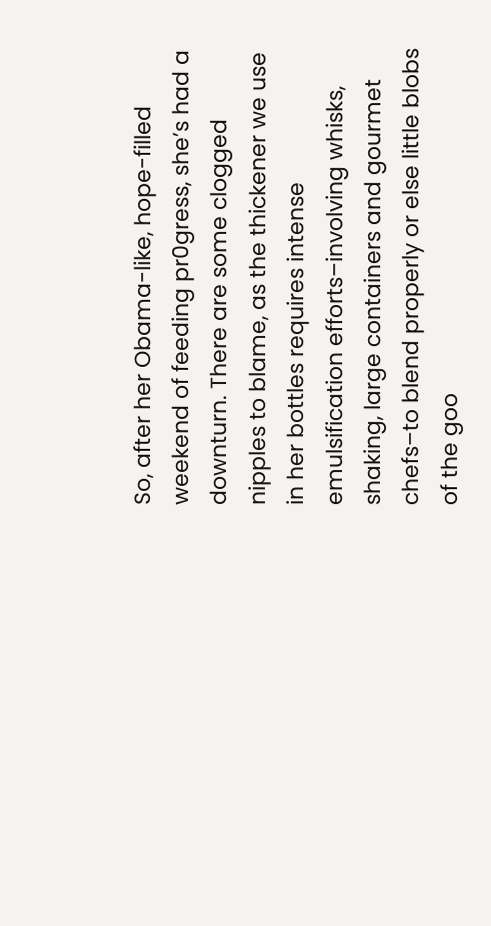So, after her Obama-like, hope-filled weekend of feeding pr0gress, she’s had a downturn. There are some clogged nipples to blame, as the thickener we use in her bottles requires intense emulsification efforts–involving whisks, shaking, large containers and gourmet chefs–to blend properly or else little blobs of the goo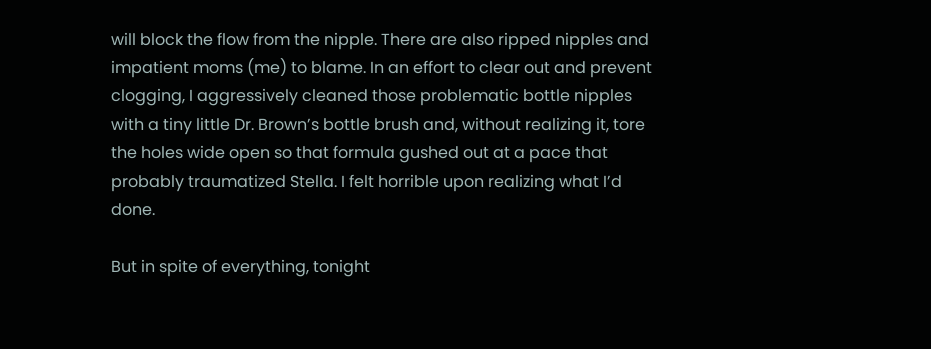will block the flow from the nipple. There are also ripped nipples and impatient moms (me) to blame. In an effort to clear out and prevent clogging, I aggressively cleaned those problematic bottle nipples with a tiny little Dr. Brown’s bottle brush and, without realizing it, tore the holes wide open so that formula gushed out at a pace that probably traumatized Stella. I felt horrible upon realizing what I’d done.

But in spite of everything, tonight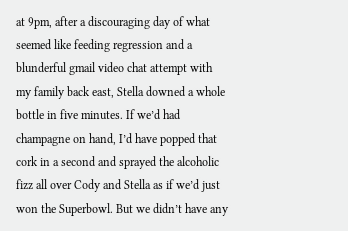at 9pm, after a discouraging day of what seemed like feeding regression and a blunderful gmail video chat attempt with my family back east, Stella downed a whole bottle in five minutes. If we’d had champagne on hand, I’d have popped that cork in a second and sprayed the alcoholic fizz all over Cody and Stella as if we’d just won the Superbowl. But we didn’t have any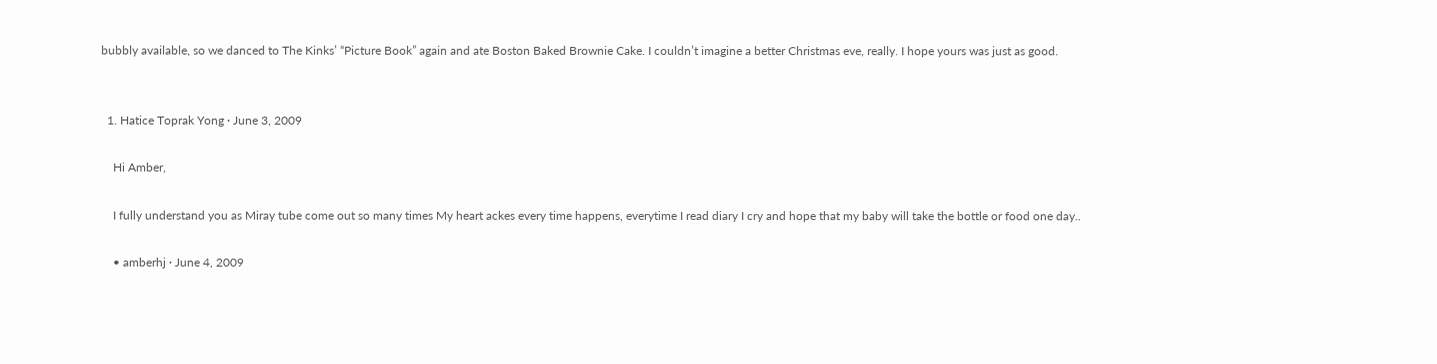bubbly available, so we danced to The Kinks’ “Picture Book” again and ate Boston Baked Brownie Cake. I couldn’t imagine a better Christmas eve, really. I hope yours was just as good.


  1. Hatice Toprak Yong · June 3, 2009

    Hi Amber,

    I fully understand you as Miray tube come out so many times My heart ackes every time happens, everytime I read diary I cry and hope that my baby will take the bottle or food one day..

    • amberhj · June 4, 2009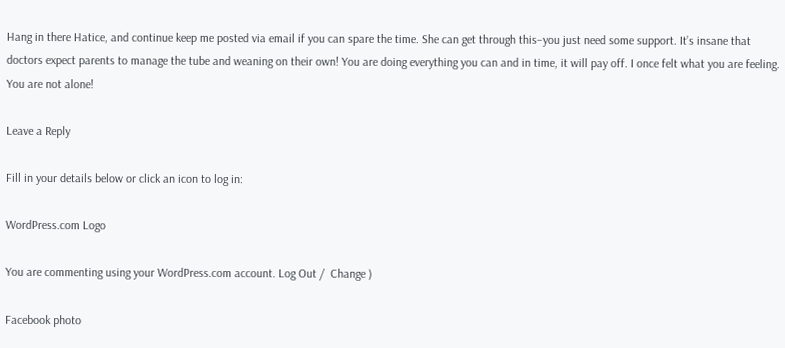Hang in there Hatice, and continue keep me posted via email if you can spare the time. She can get through this–you just need some support. It’s insane that doctors expect parents to manage the tube and weaning on their own! You are doing everything you can and in time, it will pay off. I once felt what you are feeling. You are not alone!

Leave a Reply

Fill in your details below or click an icon to log in:

WordPress.com Logo

You are commenting using your WordPress.com account. Log Out /  Change )

Facebook photo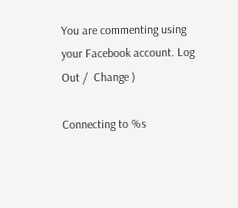You are commenting using your Facebook account. Log Out /  Change )

Connecting to %s